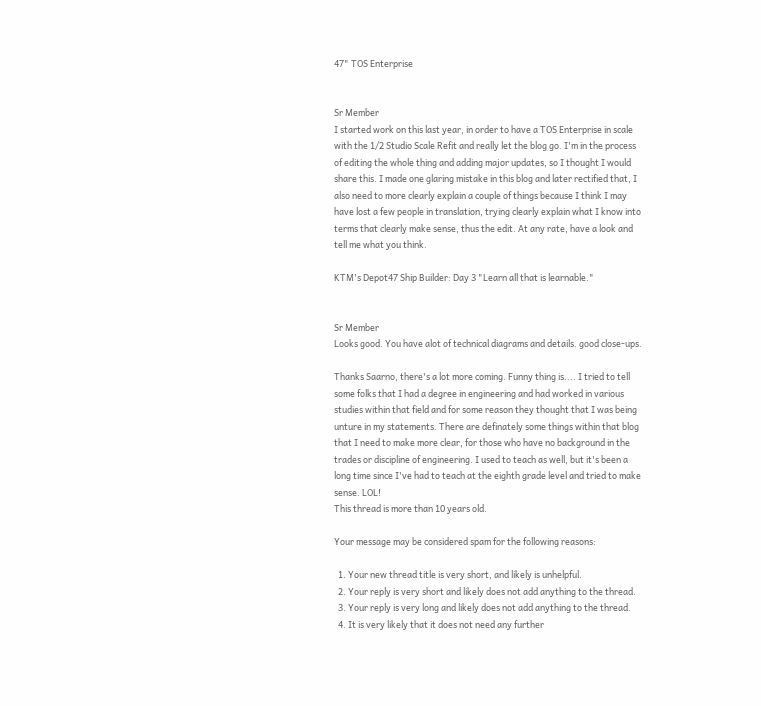47" TOS Enterprise


Sr Member
I started work on this last year, in order to have a TOS Enterprise in scale with the 1/2 Studio Scale Refit and really let the blog go. I'm in the process of editing the whole thing and adding major updates, so I thought I would share this. I made one glaring mistake in this blog and later rectified that, I also need to more clearly explain a couple of things because I think I may have lost a few people in translation, trying clearly explain what I know into terms that clearly make sense, thus the edit. At any rate, have a look and tell me what you think.

KTM's Depot47 Ship Builder: Day 3 "Learn all that is learnable."


Sr Member
Looks good. You have alot of technical diagrams and details. good close-ups.

Thanks Saarno, there's a lot more coming. Funny thing is.... I tried to tell some folks that I had a degree in engineering and had worked in various studies within that field and for some reason they thought that I was being unture in my statements. There are definately some things within that blog that I need to make more clear, for those who have no background in the trades or discipline of engineering. I used to teach as well, but it's been a long time since I've had to teach at the eighth grade level and tried to make sense. LOL!
This thread is more than 10 years old.

Your message may be considered spam for the following reasons:

  1. Your new thread title is very short, and likely is unhelpful.
  2. Your reply is very short and likely does not add anything to the thread.
  3. Your reply is very long and likely does not add anything to the thread.
  4. It is very likely that it does not need any further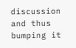discussion and thus bumping it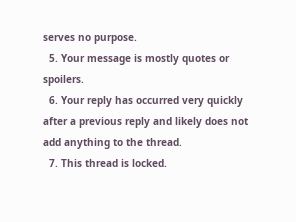serves no purpose.
  5. Your message is mostly quotes or spoilers.
  6. Your reply has occurred very quickly after a previous reply and likely does not add anything to the thread.
  7. This thread is locked.